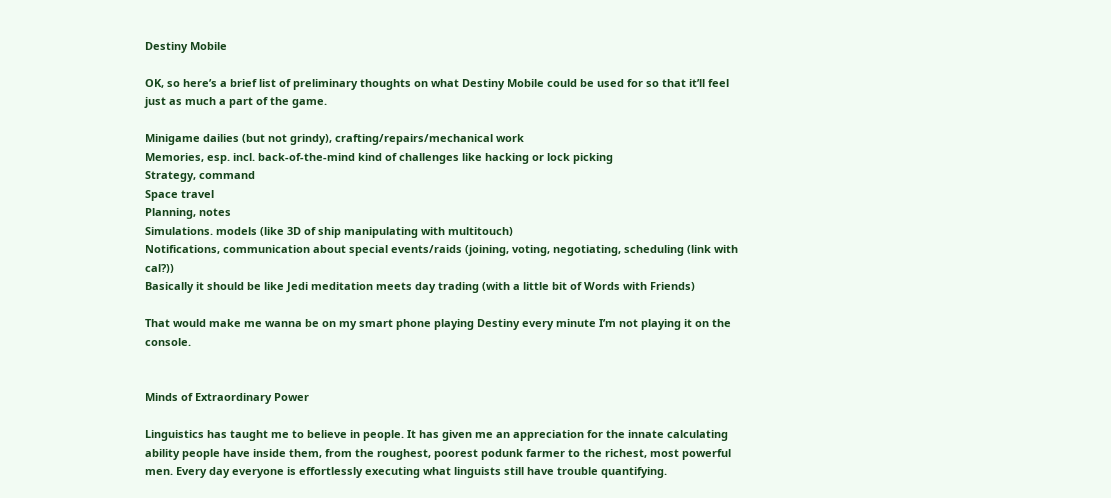Destiny Mobile

OK, so here’s a brief list of preliminary thoughts on what Destiny Mobile could be used for so that it’ll feel just as much a part of the game.

Minigame dailies (but not grindy), crafting/repairs/mechanical work
Memories, esp. incl. back-of-the-mind kind of challenges like hacking or lock picking
Strategy, command
Space travel
Planning, notes
Simulations. models (like 3D of ship manipulating with multitouch)
Notifications, communication about special events/raids (joining, voting, negotiating, scheduling (link with cal?))
Basically it should be like Jedi meditation meets day trading (with a little bit of Words with Friends)

That would make me wanna be on my smart phone playing Destiny every minute I’m not playing it on the console.


Minds of Extraordinary Power

Linguistics has taught me to believe in people. It has given me an appreciation for the innate calculating ability people have inside them, from the roughest, poorest podunk farmer to the richest, most powerful men. Every day everyone is effortlessly executing what linguists still have trouble quantifying.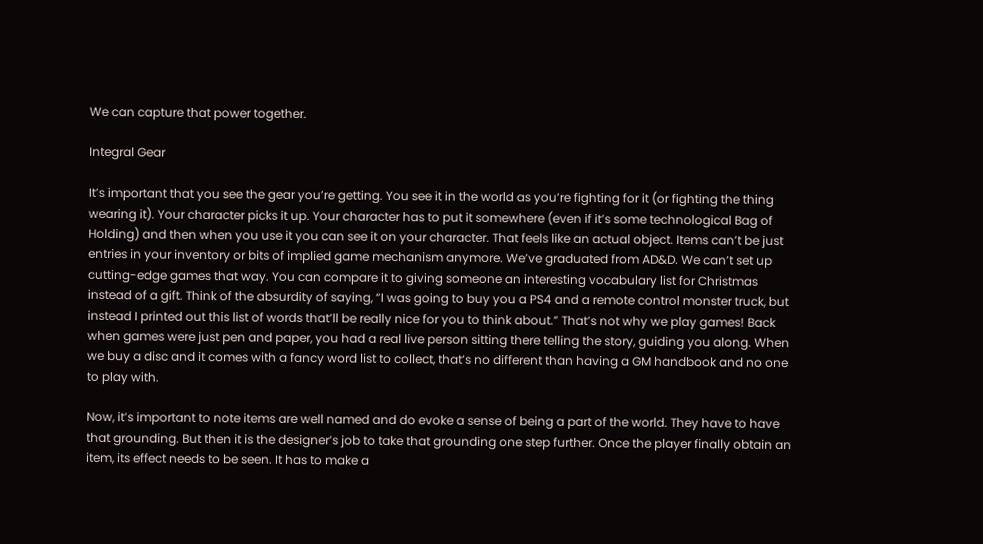We can capture that power together.

Integral Gear

It’s important that you see the gear you’re getting. You see it in the world as you’re fighting for it (or fighting the thing wearing it). Your character picks it up. Your character has to put it somewhere (even if it’s some technological Bag of Holding) and then when you use it you can see it on your character. That feels like an actual object. Items can’t be just entries in your inventory or bits of implied game mechanism anymore. We’ve graduated from AD&D. We can’t set up cutting-edge games that way. You can compare it to giving someone an interesting vocabulary list for Christmas instead of a gift. Think of the absurdity of saying, “I was going to buy you a PS4 and a remote control monster truck, but instead I printed out this list of words that’ll be really nice for you to think about.” That’s not why we play games! Back when games were just pen and paper, you had a real live person sitting there telling the story, guiding you along. When we buy a disc and it comes with a fancy word list to collect, that’s no different than having a GM handbook and no one to play with.

Now, it’s important to note items are well named and do evoke a sense of being a part of the world. They have to have that grounding. But then it is the designer’s job to take that grounding one step further. Once the player finally obtain an item, its effect needs to be seen. It has to make a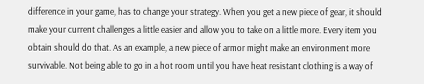difference in your game, has to change your strategy. When you get a new piece of gear, it should make your current challenges a little easier and allow you to take on a little more. Every item you obtain should do that. As an example, a new piece of armor might make an environment more survivable. Not being able to go in a hot room until you have heat resistant clothing is a way of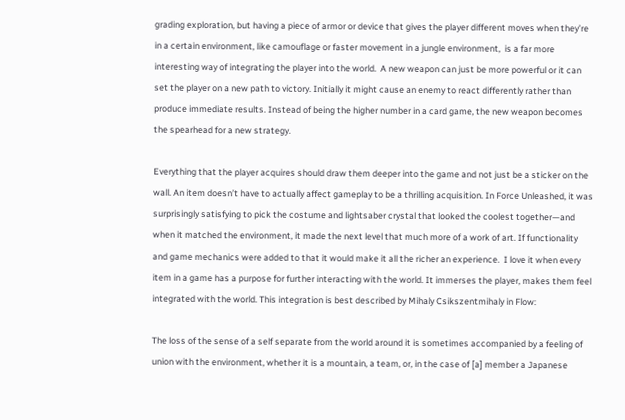grading exploration, but having a piece of armor or device that gives the player different moves when they’re in a certain environment, like camouflage or faster movement in a jungle environment,  is a far more interesting way of integrating the player into the world.  A new weapon can just be more powerful or it can set the player on a new path to victory. Initially it might cause an enemy to react differently rather than produce immediate results. Instead of being the higher number in a card game, the new weapon becomes the spearhead for a new strategy.

Everything that the player acquires should draw them deeper into the game and not just be a sticker on the wall. An item doesn’t have to actually affect gameplay to be a thrilling acquisition. In Force Unleashed, it was surprisingly satisfying to pick the costume and lightsaber crystal that looked the coolest together—and when it matched the environment, it made the next level that much more of a work of art. If functionality and game mechanics were added to that it would make it all the richer an experience.  I love it when every item in a game has a purpose for further interacting with the world. It immerses the player, makes them feel integrated with the world. This integration is best described by Mihaly Csikszentmihaly in Flow:

The loss of the sense of a self separate from the world around it is sometimes accompanied by a feeling of union with the environment, whether it is a mountain, a team, or, in the case of [a] member a Japanese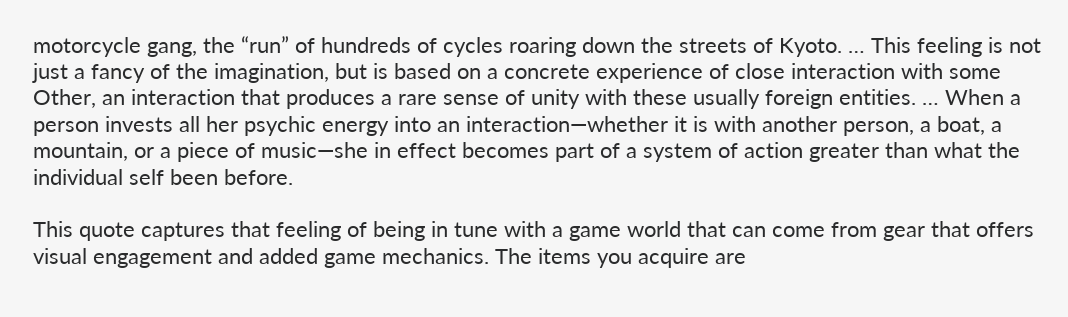motorcycle gang, the “run” of hundreds of cycles roaring down the streets of Kyoto. … This feeling is not just a fancy of the imagination, but is based on a concrete experience of close interaction with some Other, an interaction that produces a rare sense of unity with these usually foreign entities. … When a person invests all her psychic energy into an interaction—whether it is with another person, a boat, a mountain, or a piece of music—she in effect becomes part of a system of action greater than what the individual self been before.

This quote captures that feeling of being in tune with a game world that can come from gear that offers visual engagement and added game mechanics. The items you acquire are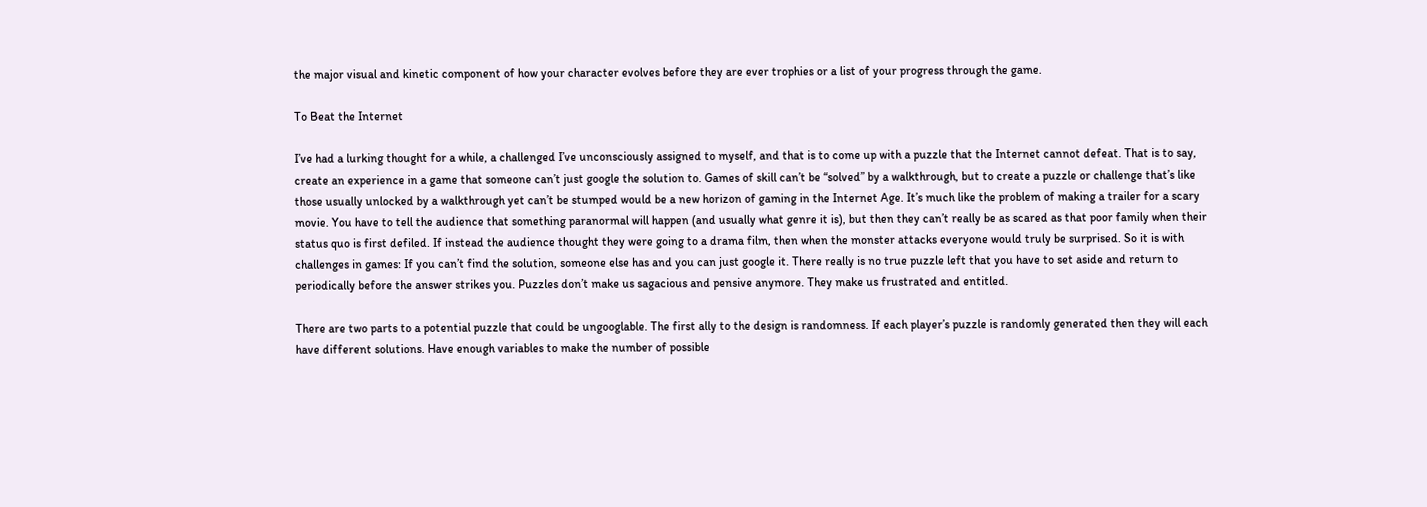the major visual and kinetic component of how your character evolves before they are ever trophies or a list of your progress through the game.

To Beat the Internet

I’ve had a lurking thought for a while, a challenged I’ve unconsciously assigned to myself, and that is to come up with a puzzle that the Internet cannot defeat. That is to say, create an experience in a game that someone can’t just google the solution to. Games of skill can’t be “solved” by a walkthrough, but to create a puzzle or challenge that’s like those usually unlocked by a walkthrough yet can’t be stumped would be a new horizon of gaming in the Internet Age. It’s much like the problem of making a trailer for a scary movie. You have to tell the audience that something paranormal will happen (and usually what genre it is), but then they can’t really be as scared as that poor family when their status quo is first defiled. If instead the audience thought they were going to a drama film, then when the monster attacks everyone would truly be surprised. So it is with challenges in games: If you can’t find the solution, someone else has and you can just google it. There really is no true puzzle left that you have to set aside and return to periodically before the answer strikes you. Puzzles don’t make us sagacious and pensive anymore. They make us frustrated and entitled.

There are two parts to a potential puzzle that could be ungooglable. The first ally to the design is randomness. If each player’s puzzle is randomly generated then they will each have different solutions. Have enough variables to make the number of possible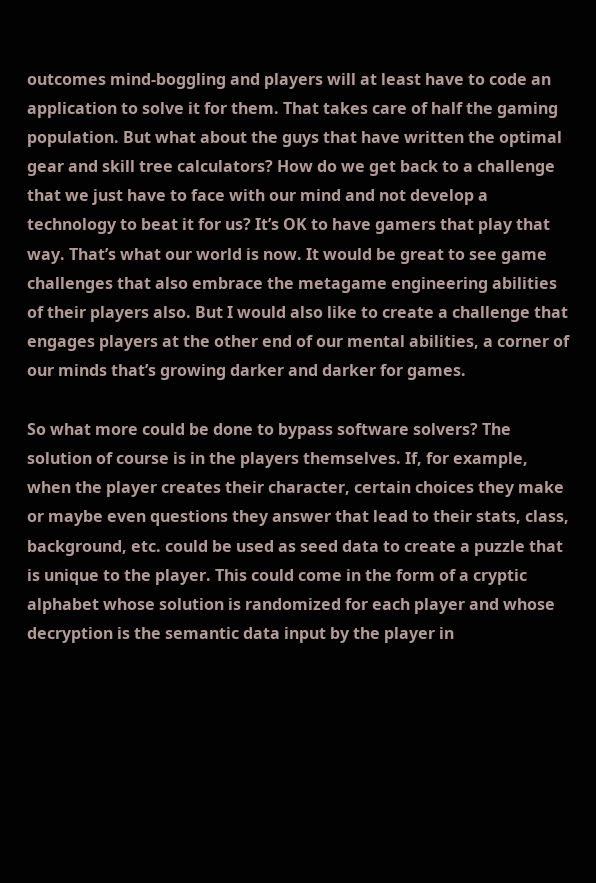outcomes mind-boggling and players will at least have to code an application to solve it for them. That takes care of half the gaming population. But what about the guys that have written the optimal gear and skill tree calculators? How do we get back to a challenge that we just have to face with our mind and not develop a technology to beat it for us? It’s OK to have gamers that play that way. That’s what our world is now. It would be great to see game challenges that also embrace the metagame engineering abilities of their players also. But I would also like to create a challenge that engages players at the other end of our mental abilities, a corner of our minds that’s growing darker and darker for games.

So what more could be done to bypass software solvers? The solution of course is in the players themselves. If, for example, when the player creates their character, certain choices they make or maybe even questions they answer that lead to their stats, class, background, etc. could be used as seed data to create a puzzle that is unique to the player. This could come in the form of a cryptic alphabet whose solution is randomized for each player and whose decryption is the semantic data input by the player in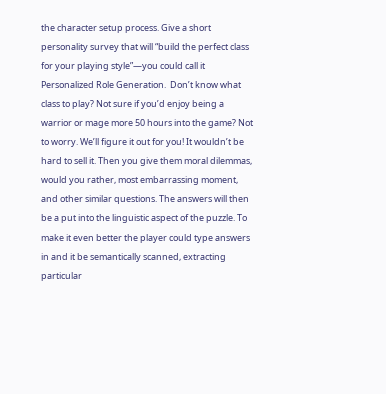the character setup process. Give a short personality survey that will “build the perfect class for your playing style”—you could call it Personalized Role Generation.  Don’t know what class to play? Not sure if you’d enjoy being a warrior or mage more 50 hours into the game? Not to worry. We’ll figure it out for you! It wouldn’t be hard to sell it. Then you give them moral dilemmas, would you rather, most embarrassing moment, and other similar questions. The answers will then be a put into the linguistic aspect of the puzzle. To make it even better the player could type answers in and it be semantically scanned, extracting particular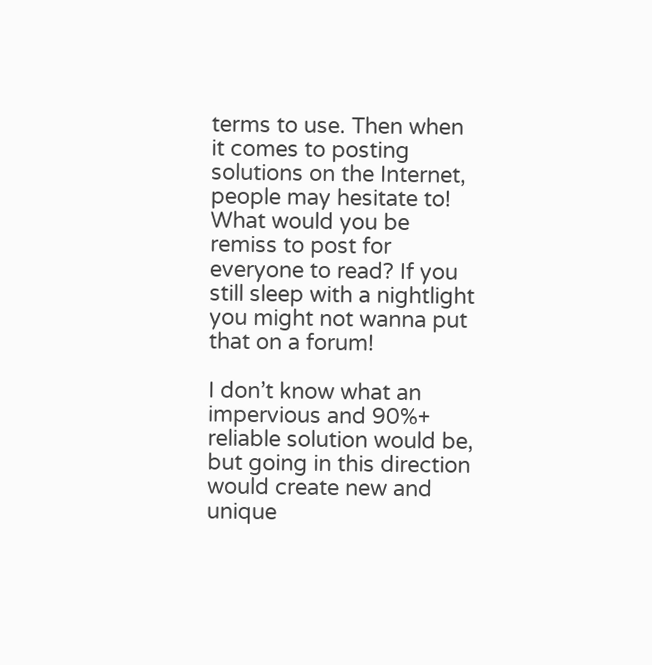terms to use. Then when it comes to posting solutions on the Internet, people may hesitate to! What would you be remiss to post for everyone to read? If you still sleep with a nightlight you might not wanna put that on a forum!

I don’t know what an impervious and 90%+ reliable solution would be, but going in this direction would create new and unique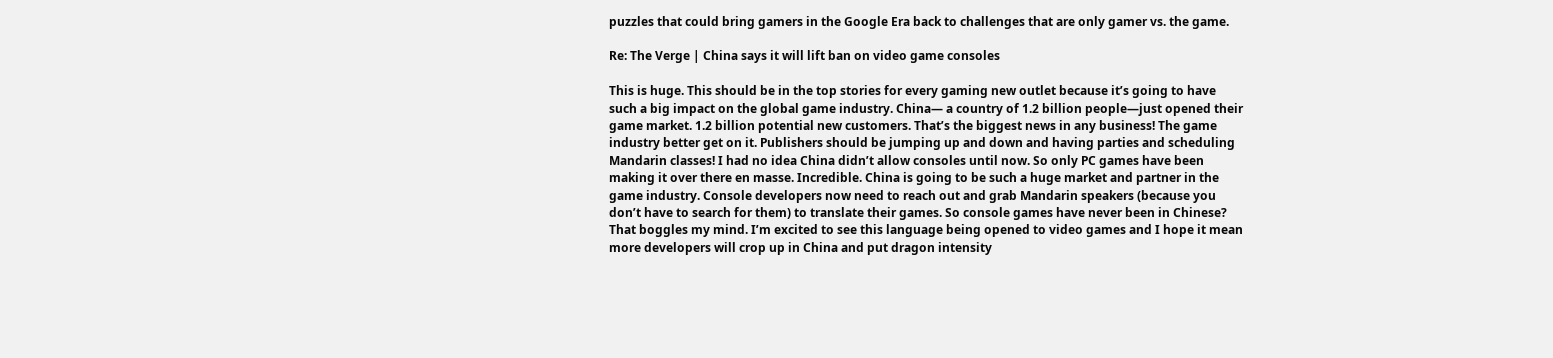puzzles that could bring gamers in the Google Era back to challenges that are only gamer vs. the game.

Re: The Verge | China says it will lift ban on video game consoles

This is huge. This should be in the top stories for every gaming new outlet because it’s going to have such a big impact on the global game industry. China— a country of 1.2 billion people—just opened their game market. 1.2 billion potential new customers. That’s the biggest news in any business! The game industry better get on it. Publishers should be jumping up and down and having parties and scheduling Mandarin classes! I had no idea China didn’t allow consoles until now. So only PC games have been making it over there en masse. Incredible. China is going to be such a huge market and partner in the game industry. Console developers now need to reach out and grab Mandarin speakers (because you don’t have to search for them) to translate their games. So console games have never been in Chinese? That boggles my mind. I’m excited to see this language being opened to video games and I hope it mean more developers will crop up in China and put dragon intensity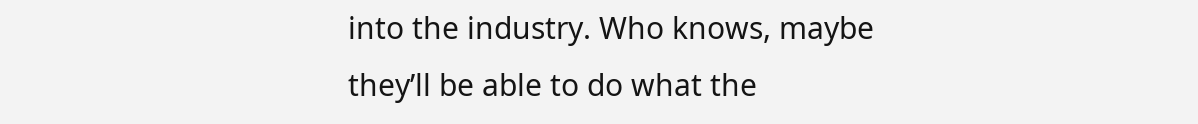into the industry. Who knows, maybe they’ll be able to do what the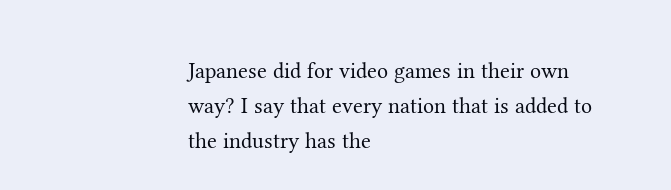Japanese did for video games in their own way? I say that every nation that is added to the industry has the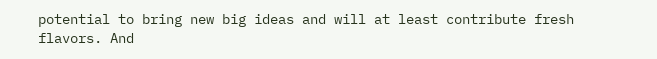potential to bring new big ideas and will at least contribute fresh flavors. And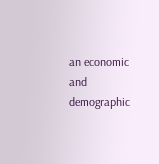an economic and demographic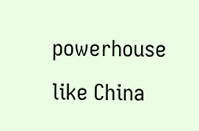powerhouse like China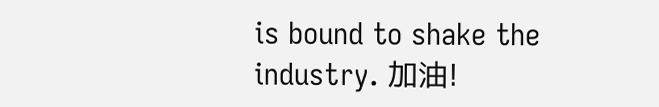is bound to shake the industry. 加油!